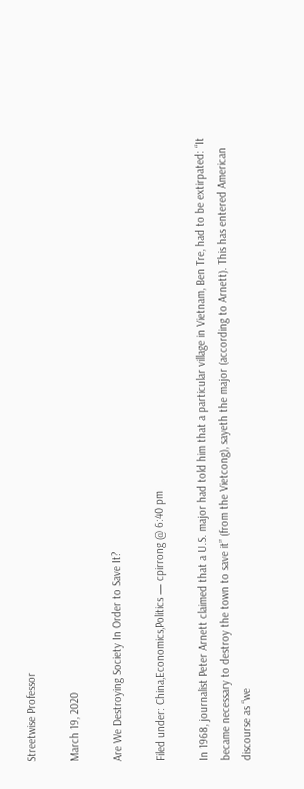Streetwise Professor

March 19, 2020

Are We Destroying Society In Order to Save It?

Filed under: China,Economics,Politics — cpirrong @ 6:40 pm

In 1968, journalist Peter Arnett claimed that a U.S. major had told him that a particular village in Vietnam, Ben Tre, had to be extirpated: “It became necessary to destroy the town to save it” (from the Vietcong), sayeth the major (according to Arnett). This has entered American discourse as “we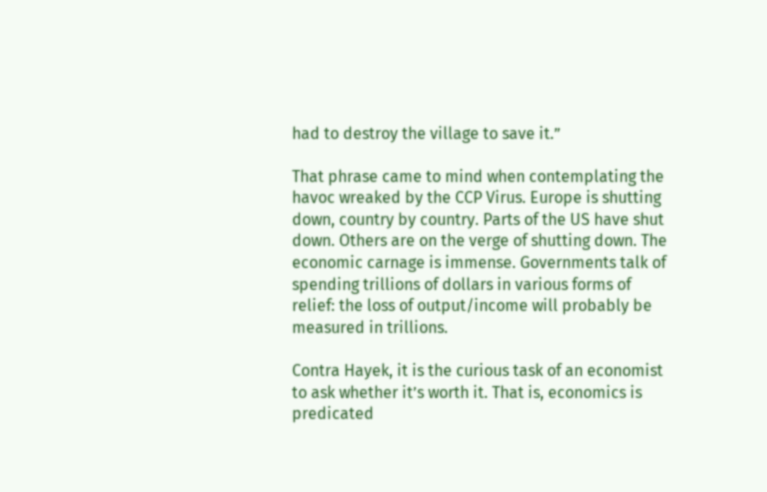had to destroy the village to save it.”

That phrase came to mind when contemplating the havoc wreaked by the CCP Virus. Europe is shutting down, country by country. Parts of the US have shut down. Others are on the verge of shutting down. The economic carnage is immense. Governments talk of spending trillions of dollars in various forms of relief: the loss of output/income will probably be measured in trillions.

Contra Hayek, it is the curious task of an economist to ask whether it’s worth it. That is, economics is predicated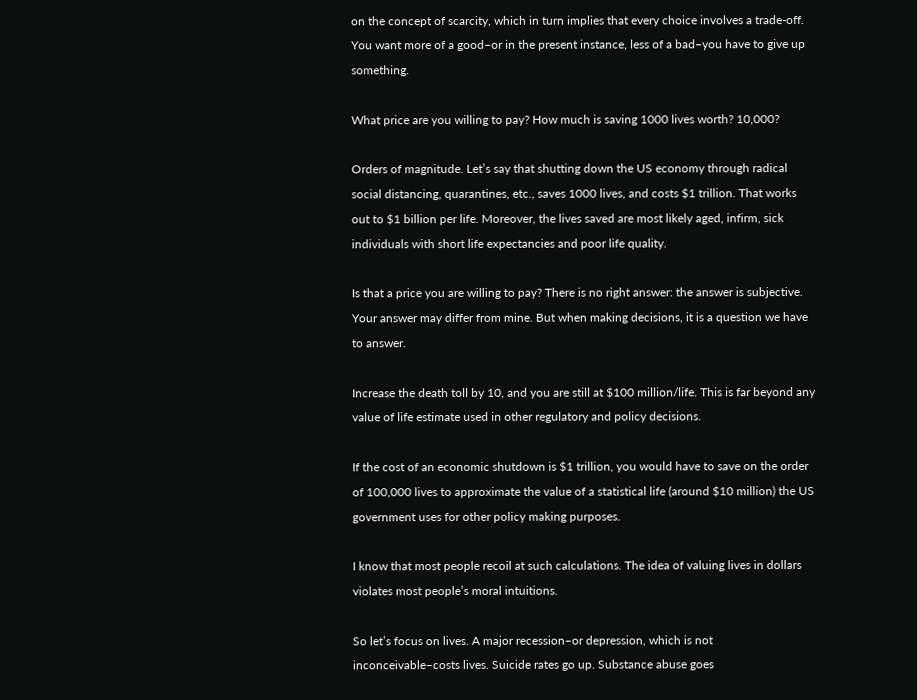on the concept of scarcity, which in turn implies that every choice involves a trade-off. You want more of a good–or in the present instance, less of a bad–you have to give up something.

What price are you willing to pay? How much is saving 1000 lives worth? 10,000?

Orders of magnitude. Let’s say that shutting down the US economy through radical social distancing, quarantines, etc., saves 1000 lives, and costs $1 trillion. That works out to $1 billion per life. Moreover, the lives saved are most likely aged, infirm, sick individuals with short life expectancies and poor life quality.

Is that a price you are willing to pay? There is no right answer: the answer is subjective. Your answer may differ from mine. But when making decisions, it is a question we have to answer.

Increase the death toll by 10, and you are still at $100 million/life. This is far beyond any value of life estimate used in other regulatory and policy decisions.

If the cost of an economic shutdown is $1 trillion, you would have to save on the order of 100,000 lives to approximate the value of a statistical life (around $10 million) the US government uses for other policy making purposes.

I know that most people recoil at such calculations. The idea of valuing lives in dollars violates most people’s moral intuitions.

So let’s focus on lives. A major recession–or depression, which is not inconceivable–costs lives. Suicide rates go up. Substance abuse goes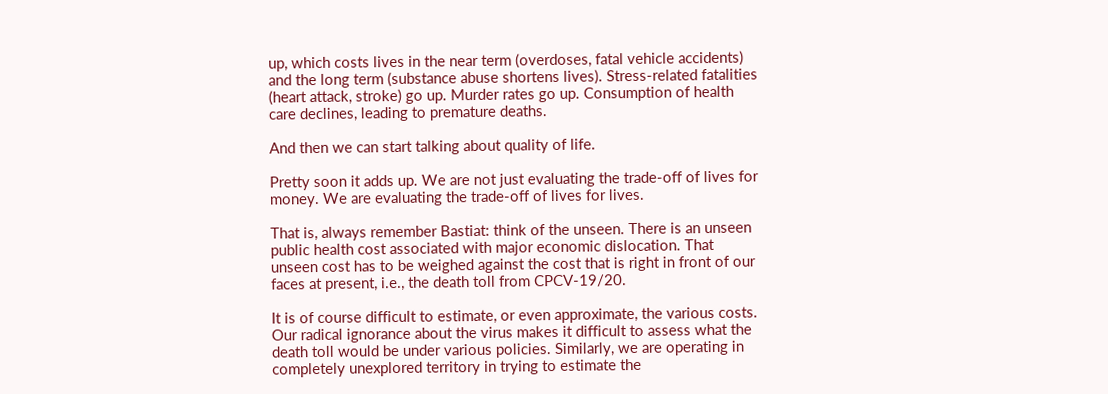up, which costs lives in the near term (overdoses, fatal vehicle accidents) and the long term (substance abuse shortens lives). Stress-related fatalities (heart attack, stroke) go up. Murder rates go up. Consumption of health care declines, leading to premature deaths.

And then we can start talking about quality of life.

Pretty soon it adds up. We are not just evaluating the trade-off of lives for money. We are evaluating the trade-off of lives for lives.

That is, always remember Bastiat: think of the unseen. There is an unseen public health cost associated with major economic dislocation. That unseen cost has to be weighed against the cost that is right in front of our faces at present, i.e., the death toll from CPCV-19/20.

It is of course difficult to estimate, or even approximate, the various costs. Our radical ignorance about the virus makes it difficult to assess what the death toll would be under various policies. Similarly, we are operating in completely unexplored territory in trying to estimate the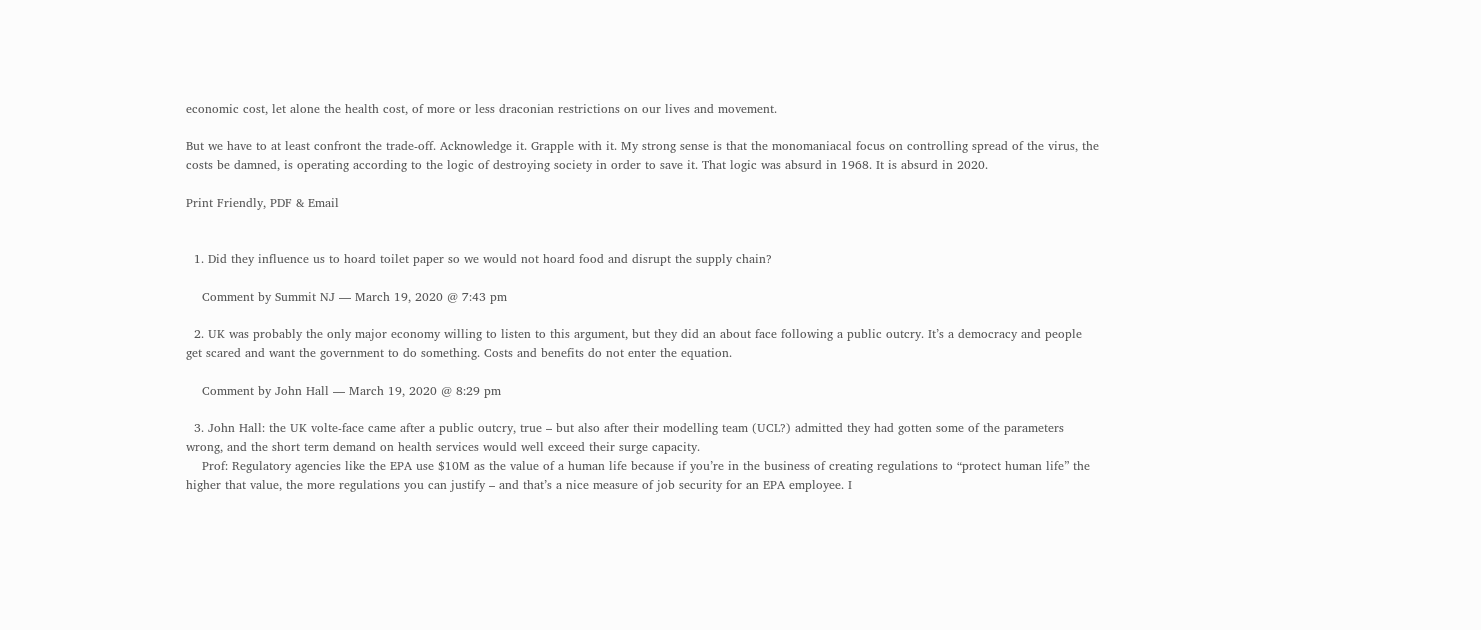economic cost, let alone the health cost, of more or less draconian restrictions on our lives and movement.

But we have to at least confront the trade-off. Acknowledge it. Grapple with it. My strong sense is that the monomaniacal focus on controlling spread of the virus, the costs be damned, is operating according to the logic of destroying society in order to save it. That logic was absurd in 1968. It is absurd in 2020.

Print Friendly, PDF & Email


  1. Did they influence us to hoard toilet paper so we would not hoard food and disrupt the supply chain?

    Comment by Summit NJ — March 19, 2020 @ 7:43 pm

  2. UK was probably the only major economy willing to listen to this argument, but they did an about face following a public outcry. It’s a democracy and people get scared and want the government to do something. Costs and benefits do not enter the equation.

    Comment by John Hall — March 19, 2020 @ 8:29 pm

  3. John Hall: the UK volte-face came after a public outcry, true – but also after their modelling team (UCL?) admitted they had gotten some of the parameters wrong, and the short term demand on health services would well exceed their surge capacity.
    Prof: Regulatory agencies like the EPA use $10M as the value of a human life because if you’re in the business of creating regulations to “protect human life” the higher that value, the more regulations you can justify – and that’s a nice measure of job security for an EPA employee. I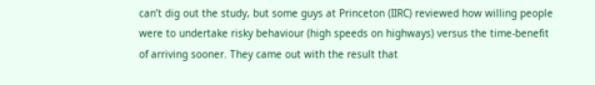can’t dig out the study, but some guys at Princeton (IIRC) reviewed how willing people were to undertake risky behaviour (high speeds on highways) versus the time-benefit of arriving sooner. They came out with the result that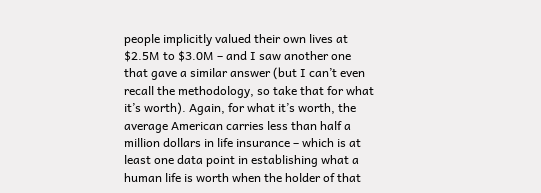people implicitly valued their own lives at $2.5M to $3.0M – and I saw another one that gave a similar answer (but I can’t even recall the methodology, so take that for what it’s worth). Again, for what it’s worth, the average American carries less than half a million dollars in life insurance – which is at least one data point in establishing what a human life is worth when the holder of that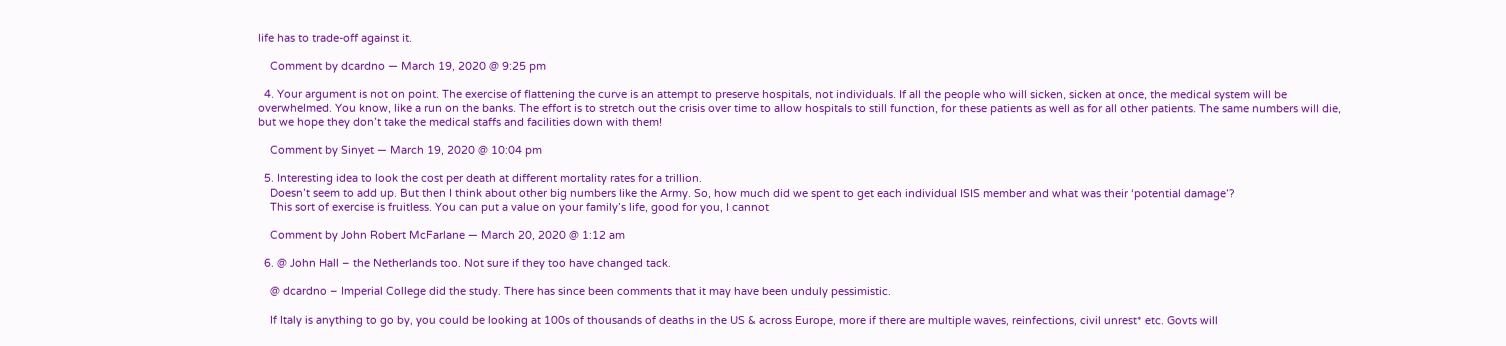life has to trade-off against it.

    Comment by dcardno — March 19, 2020 @ 9:25 pm

  4. Your argument is not on point. The exercise of flattening the curve is an attempt to preserve hospitals, not individuals. If all the people who will sicken, sicken at once, the medical system will be overwhelmed. You know, like a run on the banks. The effort is to stretch out the crisis over time to allow hospitals to still function, for these patients as well as for all other patients. The same numbers will die, but we hope they don’t take the medical staffs and facilities down with them!

    Comment by Sinyet — March 19, 2020 @ 10:04 pm

  5. Interesting idea to look the cost per death at different mortality rates for a trillion.
    Doesn’t seem to add up. But then I think about other big numbers like the Army. So, how much did we spent to get each individual ISIS member and what was their ‘potential damage’?
    This sort of exercise is fruitless. You can put a value on your family’s life, good for you, I cannot

    Comment by John Robert McFarlane — March 20, 2020 @ 1:12 am

  6. @ John Hall – the Netherlands too. Not sure if they too have changed tack.

    @ dcardno – Imperial College did the study. There has since been comments that it may have been unduly pessimistic.

    If Italy is anything to go by, you could be looking at 100s of thousands of deaths in the US & across Europe, more if there are multiple waves, reinfections, civil unrest* etc. Govts will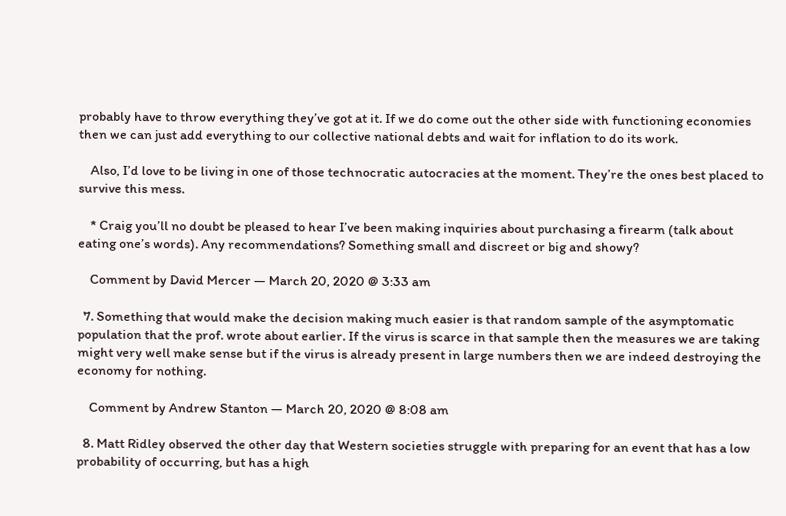probably have to throw everything they’ve got at it. If we do come out the other side with functioning economies then we can just add everything to our collective national debts and wait for inflation to do its work.

    Also, I’d love to be living in one of those technocratic autocracies at the moment. They’re the ones best placed to survive this mess.

    * Craig you’ll no doubt be pleased to hear I’ve been making inquiries about purchasing a firearm (talk about eating one’s words). Any recommendations? Something small and discreet or big and showy?

    Comment by David Mercer — March 20, 2020 @ 3:33 am

  7. Something that would make the decision making much easier is that random sample of the asymptomatic population that the prof. wrote about earlier. If the virus is scarce in that sample then the measures we are taking might very well make sense but if the virus is already present in large numbers then we are indeed destroying the economy for nothing.

    Comment by Andrew Stanton — March 20, 2020 @ 8:08 am

  8. Matt Ridley observed the other day that Western societies struggle with preparing for an event that has a low probability of occurring, but has a high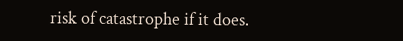risk of catastrophe if it does.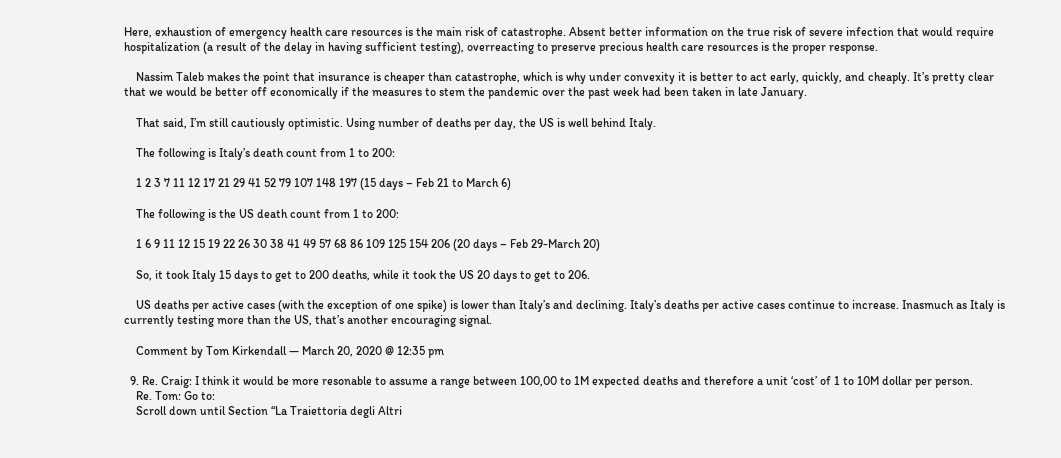Here, exhaustion of emergency health care resources is the main risk of catastrophe. Absent better information on the true risk of severe infection that would require hospitalization (a result of the delay in having sufficient testing), overreacting to preserve precious health care resources is the proper response.

    Nassim Taleb makes the point that insurance is cheaper than catastrophe, which is why under convexity it is better to act early, quickly, and cheaply. It’s pretty clear that we would be better off economically if the measures to stem the pandemic over the past week had been taken in late January.

    That said, I’m still cautiously optimistic. Using number of deaths per day, the US is well behind Italy.

    The following is Italy’s death count from 1 to 200:

    1 2 3 7 11 12 17 21 29 41 52 79 107 148 197 (15 days – Feb 21 to March 6)

    The following is the US death count from 1 to 200:

    1 6 9 11 12 15 19 22 26 30 38 41 49 57 68 86 109 125 154 206 (20 days – Feb 29-March 20)

    So, it took Italy 15 days to get to 200 deaths, while it took the US 20 days to get to 206.

    US deaths per active cases (with the exception of one spike) is lower than Italy’s and declining. Italy’s deaths per active cases continue to increase. Inasmuch as Italy is currently testing more than the US, that’s another encouraging signal.

    Comment by Tom Kirkendall — March 20, 2020 @ 12:35 pm

  9. Re. Craig: I think it would be more resonable to assume a range between 100,00 to 1M expected deaths and therefore a unit ‘cost’ of 1 to 10M dollar per person.
    Re. Tom: Go to:
    Scroll down until Section “La Traiettoria degli Altri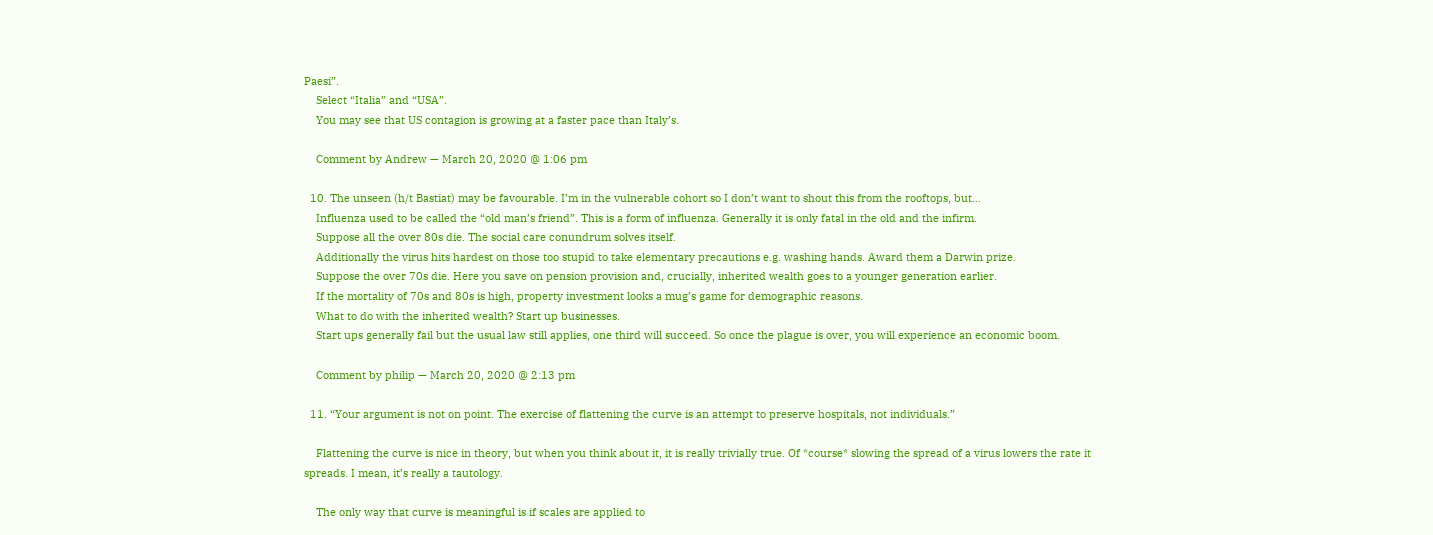Paesi”.
    Select “Italia” and “USA”.
    You may see that US contagion is growing at a faster pace than Italy’s.

    Comment by Andrew — March 20, 2020 @ 1:06 pm

  10. The unseen (h/t Bastiat) may be favourable. I’m in the vulnerable cohort so I don’t want to shout this from the rooftops, but…
    Influenza used to be called the “old man’s friend”. This is a form of influenza. Generally it is only fatal in the old and the infirm.
    Suppose all the over 80s die. The social care conundrum solves itself.
    Additionally the virus hits hardest on those too stupid to take elementary precautions e.g. washing hands. Award them a Darwin prize.
    Suppose the over 70s die. Here you save on pension provision and, crucially, inherited wealth goes to a younger generation earlier.
    If the mortality of 70s and 80s is high, property investment looks a mug’s game for demographic reasons.
    What to do with the inherited wealth? Start up businesses.
    Start ups generally fail but the usual law still applies, one third will succeed. So once the plague is over, you will experience an economic boom.

    Comment by philip — March 20, 2020 @ 2:13 pm

  11. “Your argument is not on point. The exercise of flattening the curve is an attempt to preserve hospitals, not individuals.”

    Flattening the curve is nice in theory, but when you think about it, it is really trivially true. Of *course* slowing the spread of a virus lowers the rate it spreads. I mean, it’s really a tautology.

    The only way that curve is meaningful is if scales are applied to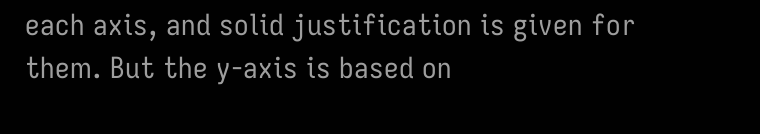each axis, and solid justification is given for them. But the y-axis is based on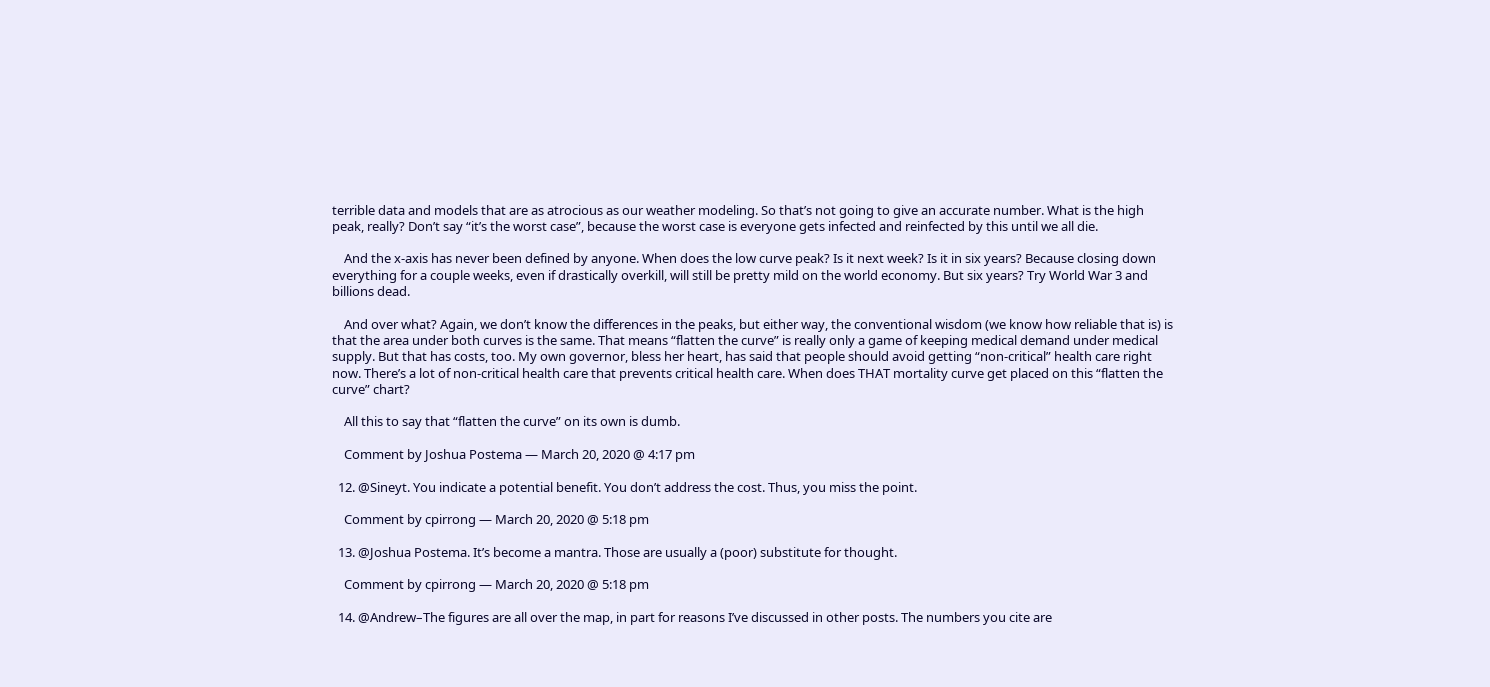terrible data and models that are as atrocious as our weather modeling. So that’s not going to give an accurate number. What is the high peak, really? Don’t say “it’s the worst case”, because the worst case is everyone gets infected and reinfected by this until we all die.

    And the x-axis has never been defined by anyone. When does the low curve peak? Is it next week? Is it in six years? Because closing down everything for a couple weeks, even if drastically overkill, will still be pretty mild on the world economy. But six years? Try World War 3 and billions dead.

    And over what? Again, we don’t know the differences in the peaks, but either way, the conventional wisdom (we know how reliable that is) is that the area under both curves is the same. That means “flatten the curve” is really only a game of keeping medical demand under medical supply. But that has costs, too. My own governor, bless her heart, has said that people should avoid getting “non-critical” health care right now. There’s a lot of non-critical health care that prevents critical health care. When does THAT mortality curve get placed on this “flatten the curve” chart?

    All this to say that “flatten the curve” on its own is dumb.

    Comment by Joshua Postema — March 20, 2020 @ 4:17 pm

  12. @Sineyt. You indicate a potential benefit. You don’t address the cost. Thus, you miss the point.

    Comment by cpirrong — March 20, 2020 @ 5:18 pm

  13. @Joshua Postema. It’s become a mantra. Those are usually a (poor) substitute for thought.

    Comment by cpirrong — March 20, 2020 @ 5:18 pm

  14. @Andrew–The figures are all over the map, in part for reasons I’ve discussed in other posts. The numbers you cite are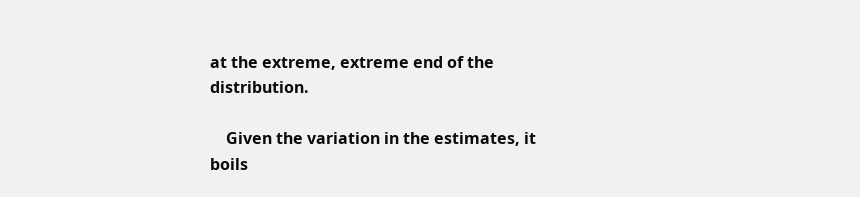at the extreme, extreme end of the distribution.

    Given the variation in the estimates, it boils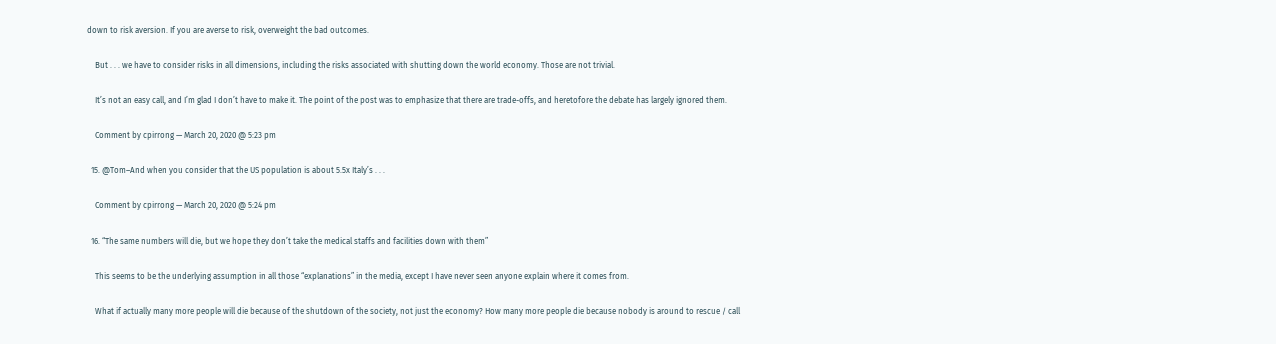down to risk aversion. If you are averse to risk, overweight the bad outcomes.

    But . . . we have to consider risks in all dimensions, including the risks associated with shutting down the world economy. Those are not trivial.

    It’s not an easy call, and I’m glad I don’t have to make it. The point of the post was to emphasize that there are trade-offs, and heretofore the debate has largely ignored them.

    Comment by cpirrong — March 20, 2020 @ 5:23 pm

  15. @Tom–And when you consider that the US population is about 5.5x Italy’s . . .

    Comment by cpirrong — March 20, 2020 @ 5:24 pm

  16. “The same numbers will die, but we hope they don’t take the medical staffs and facilities down with them”

    This seems to be the underlying assumption in all those “explanations” in the media, except I have never seen anyone explain where it comes from.

    What if actually many more people will die because of the shutdown of the society, not just the economy? How many more people die because nobody is around to rescue / call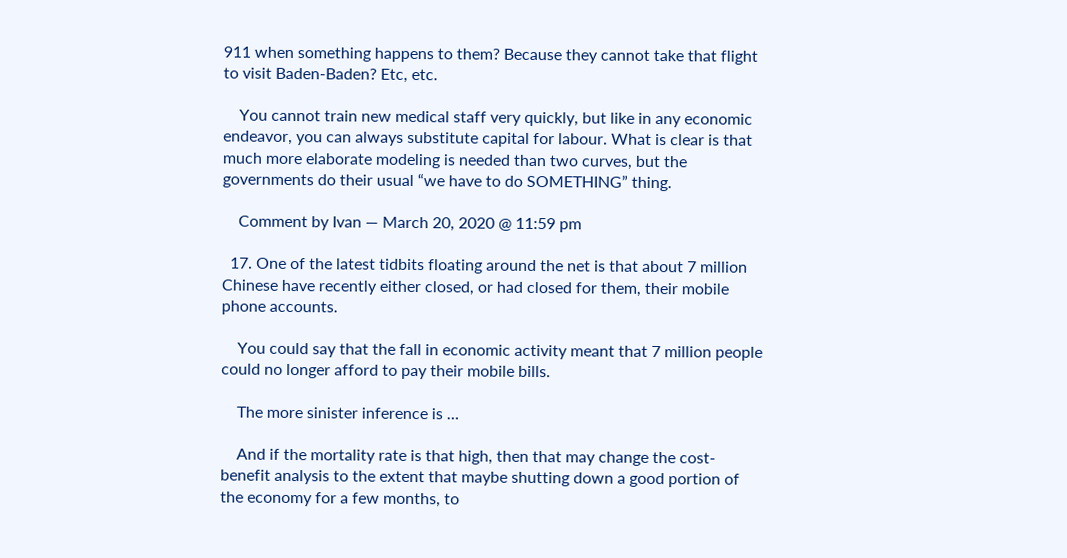911 when something happens to them? Because they cannot take that flight to visit Baden-Baden? Etc, etc.

    You cannot train new medical staff very quickly, but like in any economic endeavor, you can always substitute capital for labour. What is clear is that much more elaborate modeling is needed than two curves, but the governments do their usual “we have to do SOMETHING” thing.

    Comment by Ivan — March 20, 2020 @ 11:59 pm

  17. One of the latest tidbits floating around the net is that about 7 million Chinese have recently either closed, or had closed for them, their mobile phone accounts.

    You could say that the fall in economic activity meant that 7 million people could no longer afford to pay their mobile bills.

    The more sinister inference is …

    And if the mortality rate is that high, then that may change the cost-benefit analysis to the extent that maybe shutting down a good portion of the economy for a few months, to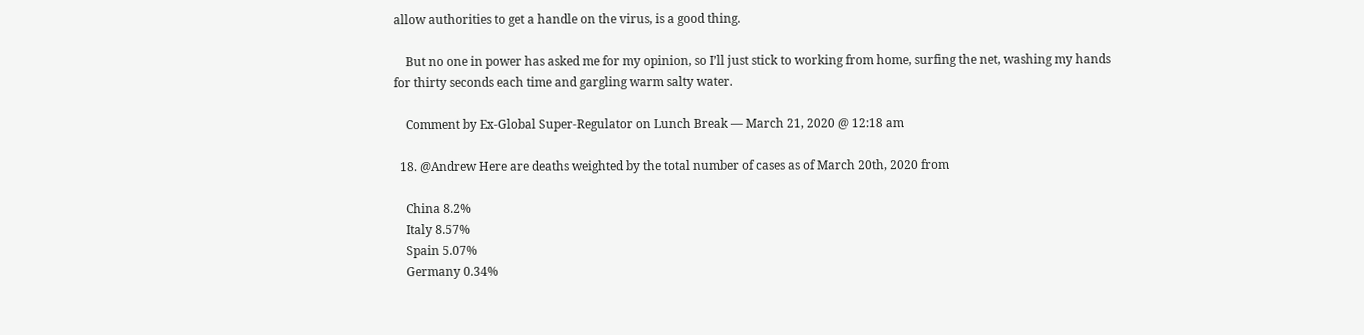allow authorities to get a handle on the virus, is a good thing.

    But no one in power has asked me for my opinion, so I’ll just stick to working from home, surfing the net, washing my hands for thirty seconds each time and gargling warm salty water.

    Comment by Ex-Global Super-Regulator on Lunch Break — March 21, 2020 @ 12:18 am

  18. @Andrew Here are deaths weighted by the total number of cases as of March 20th, 2020 from

    China 8.2%
    Italy 8.57%
    Spain 5.07%
    Germany 0.34%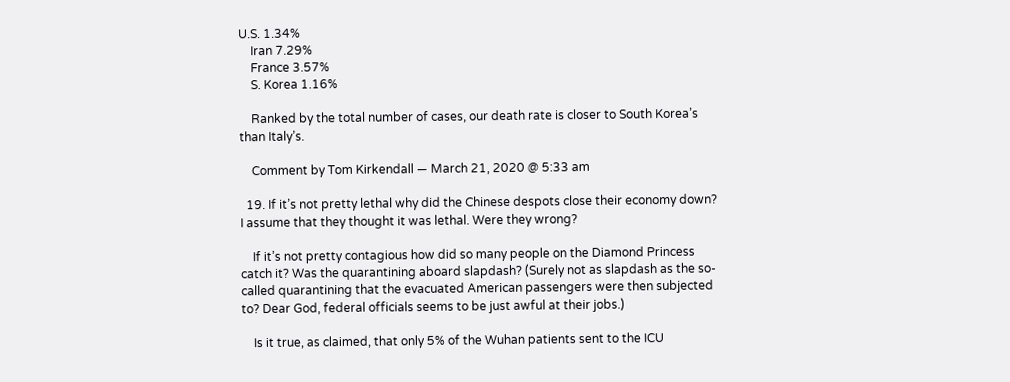U.S. 1.34%
    Iran 7.29%
    France 3.57%
    S. Korea 1.16%

    Ranked by the total number of cases, our death rate is closer to South Korea’s than Italy’s.

    Comment by Tom Kirkendall — March 21, 2020 @ 5:33 am

  19. If it’s not pretty lethal why did the Chinese despots close their economy down? I assume that they thought it was lethal. Were they wrong?

    If it’s not pretty contagious how did so many people on the Diamond Princess catch it? Was the quarantining aboard slapdash? (Surely not as slapdash as the so-called quarantining that the evacuated American passengers were then subjected to? Dear God, federal officials seems to be just awful at their jobs.)

    Is it true, as claimed, that only 5% of the Wuhan patients sent to the ICU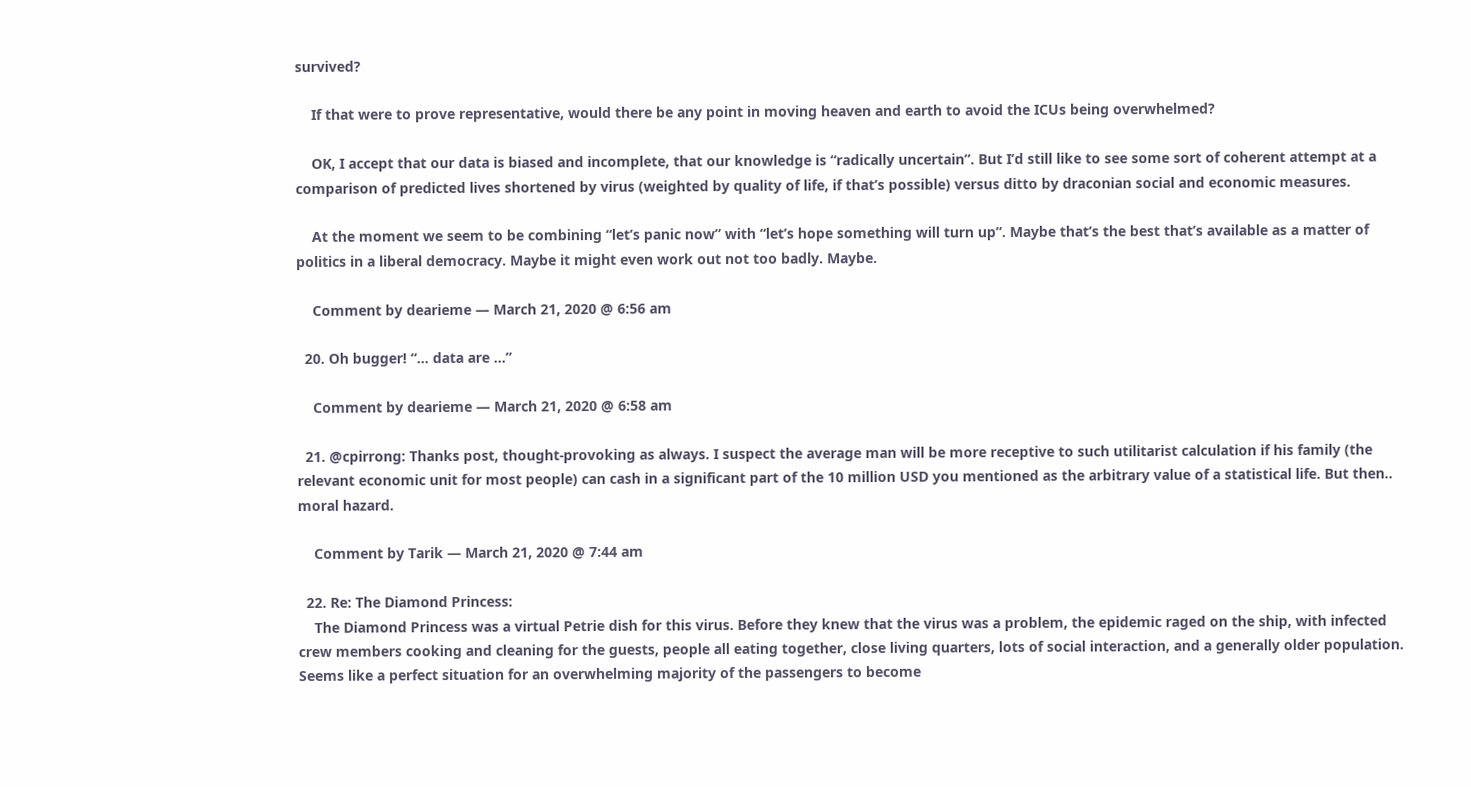survived?

    If that were to prove representative, would there be any point in moving heaven and earth to avoid the ICUs being overwhelmed?

    OK, I accept that our data is biased and incomplete, that our knowledge is “radically uncertain”. But I’d still like to see some sort of coherent attempt at a comparison of predicted lives shortened by virus (weighted by quality of life, if that’s possible) versus ditto by draconian social and economic measures.

    At the moment we seem to be combining “let’s panic now” with “let’s hope something will turn up”. Maybe that’s the best that’s available as a matter of politics in a liberal democracy. Maybe it might even work out not too badly. Maybe.

    Comment by dearieme — March 21, 2020 @ 6:56 am

  20. Oh bugger! “… data are …”

    Comment by dearieme — March 21, 2020 @ 6:58 am

  21. @cpirrong: Thanks post, thought-provoking as always. I suspect the average man will be more receptive to such utilitarist calculation if his family (the relevant economic unit for most people) can cash in a significant part of the 10 million USD you mentioned as the arbitrary value of a statistical life. But then.. moral hazard.

    Comment by Tarik — March 21, 2020 @ 7:44 am

  22. Re: The Diamond Princess:
    The Diamond Princess was a virtual Petrie dish for this virus. Before they knew that the virus was a problem, the epidemic raged on the ship, with infected crew members cooking and cleaning for the guests, people all eating together, close living quarters, lots of social interaction, and a generally older population. Seems like a perfect situation for an overwhelming majority of the passengers to become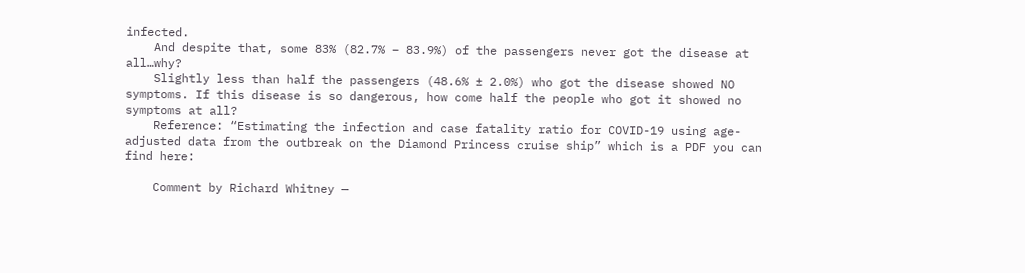infected.
    And despite that, some 83% (82.7% – 83.9%) of the passengers never got the disease at all…why?
    Slightly less than half the passengers (48.6% ± 2.0%) who got the disease showed NO symptoms. If this disease is so dangerous, how come half the people who got it showed no symptoms at all?
    Reference: “Estimating the infection and case fatality ratio for COVID-19 using age-adjusted data from the outbreak on the Diamond Princess cruise ship” which is a PDF you can find here:

    Comment by Richard Whitney —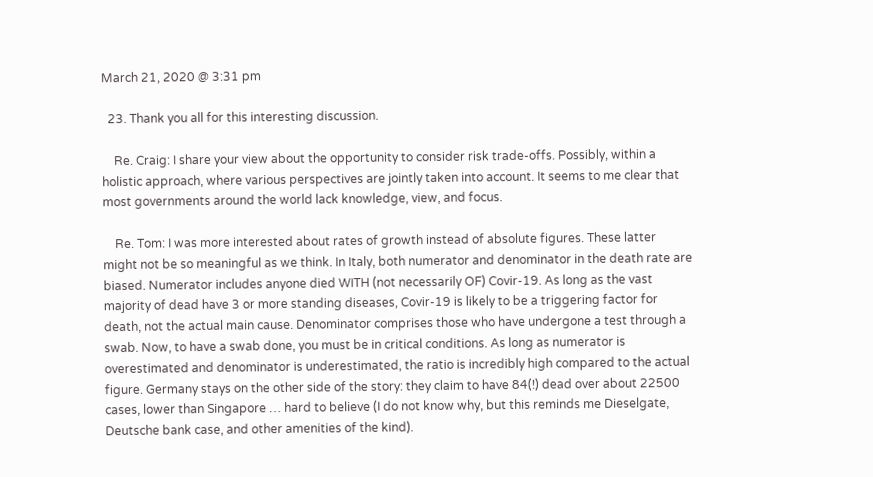March 21, 2020 @ 3:31 pm

  23. Thank you all for this interesting discussion.

    Re. Craig: I share your view about the opportunity to consider risk trade-offs. Possibly, within a holistic approach, where various perspectives are jointly taken into account. It seems to me clear that most governments around the world lack knowledge, view, and focus.

    Re. Tom: I was more interested about rates of growth instead of absolute figures. These latter might not be so meaningful as we think. In Italy, both numerator and denominator in the death rate are biased. Numerator includes anyone died WITH (not necessarily OF) Covir-19. As long as the vast majority of dead have 3 or more standing diseases, Covir-19 is likely to be a triggering factor for death, not the actual main cause. Denominator comprises those who have undergone a test through a swab. Now, to have a swab done, you must be in critical conditions. As long as numerator is overestimated and denominator is underestimated, the ratio is incredibly high compared to the actual figure. Germany stays on the other side of the story: they claim to have 84(!) dead over about 22500 cases, lower than Singapore … hard to believe (I do not know why, but this reminds me Dieselgate, Deutsche bank case, and other amenities of the kind).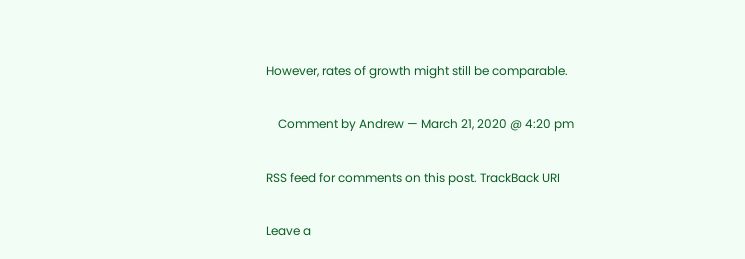However, rates of growth might still be comparable.

    Comment by Andrew — March 21, 2020 @ 4:20 pm

RSS feed for comments on this post. TrackBack URI

Leave a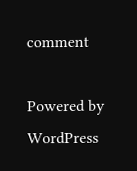comment

Powered by WordPress